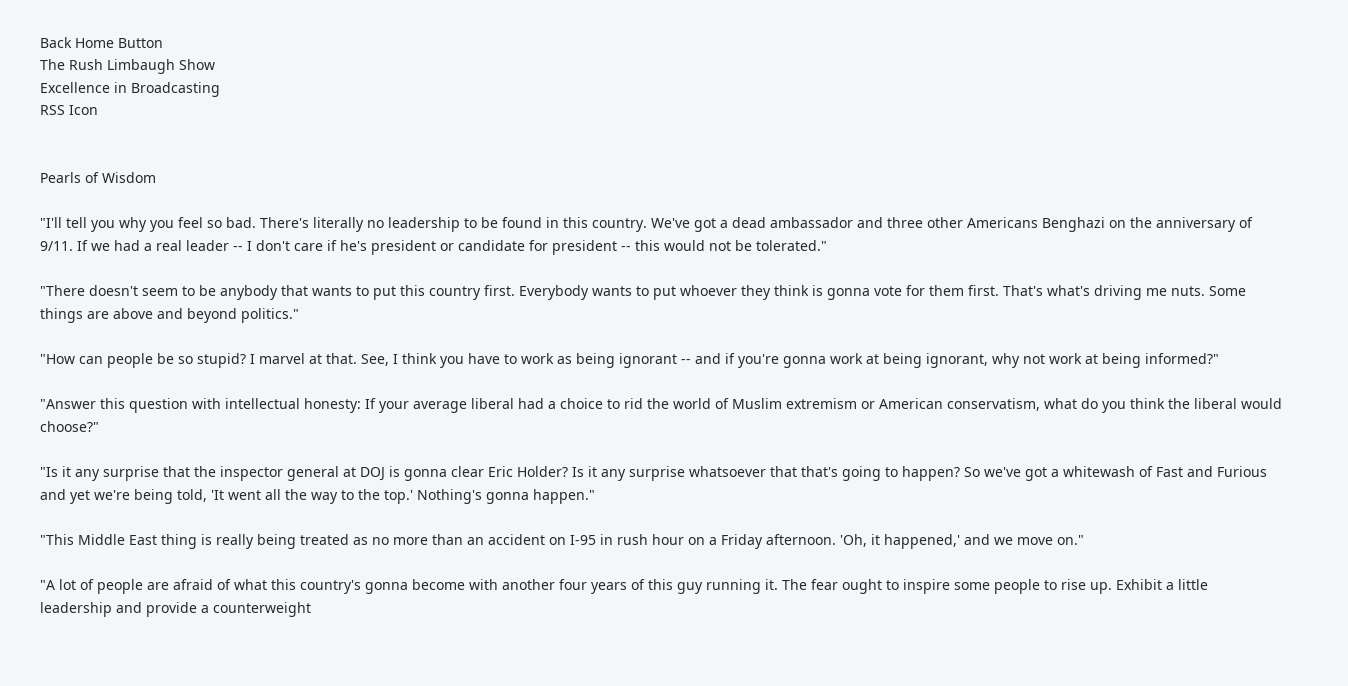Back Home Button
The Rush Limbaugh Show
Excellence in Broadcasting
RSS Icon


Pearls of Wisdom

"I'll tell you why you feel so bad. There's literally no leadership to be found in this country. We've got a dead ambassador and three other Americans Benghazi on the anniversary of 9/11. If we had a real leader -- I don't care if he's president or candidate for president -- this would not be tolerated."

"There doesn't seem to be anybody that wants to put this country first. Everybody wants to put whoever they think is gonna vote for them first. That's what's driving me nuts. Some things are above and beyond politics."

"How can people be so stupid? I marvel at that. See, I think you have to work as being ignorant -- and if you're gonna work at being ignorant, why not work at being informed?"

"Answer this question with intellectual honesty: If your average liberal had a choice to rid the world of Muslim extremism or American conservatism, what do you think the liberal would choose?"

"Is it any surprise that the inspector general at DOJ is gonna clear Eric Holder? Is it any surprise whatsoever that that's going to happen? So we've got a whitewash of Fast and Furious and yet we're being told, 'It went all the way to the top.' Nothing's gonna happen."

"This Middle East thing is really being treated as no more than an accident on I-95 in rush hour on a Friday afternoon. 'Oh, it happened,' and we move on."

"A lot of people are afraid of what this country's gonna become with another four years of this guy running it. The fear ought to inspire some people to rise up. Exhibit a little leadership and provide a counterweight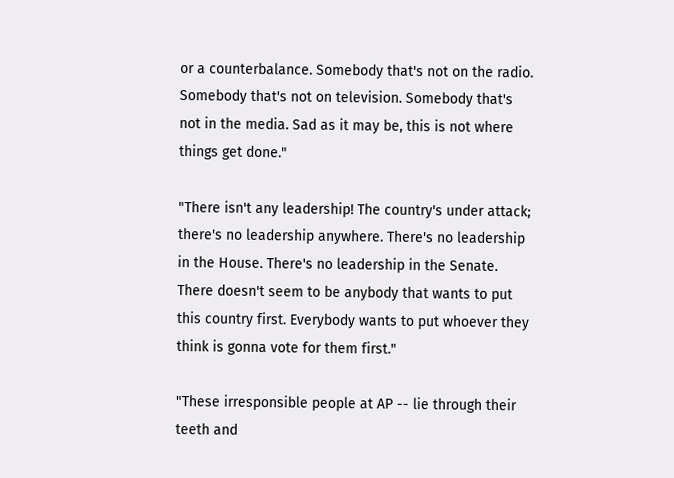or a counterbalance. Somebody that's not on the radio. Somebody that's not on television. Somebody that's not in the media. Sad as it may be, this is not where things get done."

"There isn't any leadership! The country's under attack; there's no leadership anywhere. There's no leadership in the House. There's no leadership in the Senate. There doesn't seem to be anybody that wants to put this country first. Everybody wants to put whoever they think is gonna vote for them first."

"These irresponsible people at AP -- lie through their teeth and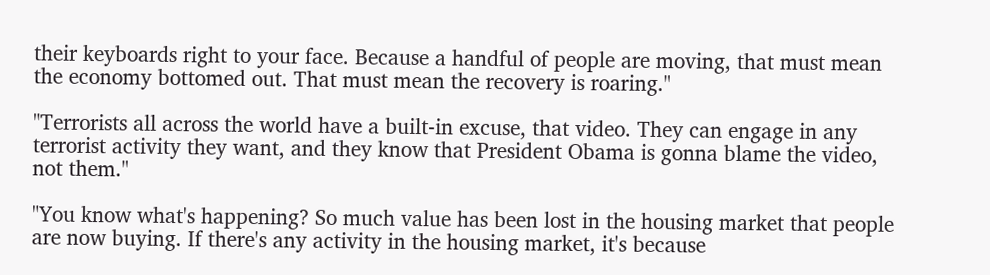their keyboards right to your face. Because a handful of people are moving, that must mean the economy bottomed out. That must mean the recovery is roaring."

"Terrorists all across the world have a built-in excuse, that video. They can engage in any terrorist activity they want, and they know that President Obama is gonna blame the video, not them."

"You know what's happening? So much value has been lost in the housing market that people are now buying. If there's any activity in the housing market, it's because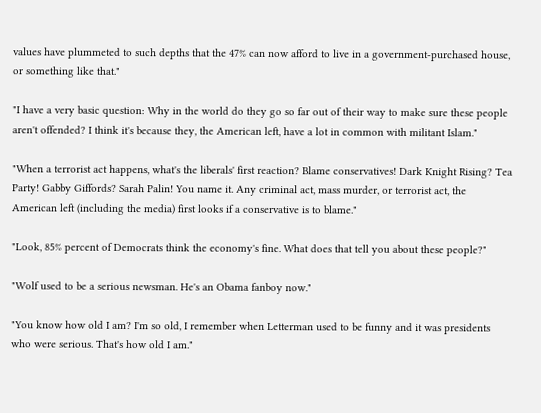values have plummeted to such depths that the 47% can now afford to live in a government-purchased house, or something like that."

"I have a very basic question: Why in the world do they go so far out of their way to make sure these people aren't offended? I think it's because they, the American left, have a lot in common with militant Islam."

"When a terrorist act happens, what's the liberals' first reaction? Blame conservatives! Dark Knight Rising? Tea Party! Gabby Giffords? Sarah Palin! You name it. Any criminal act, mass murder, or terrorist act, the American left (including the media) first looks if a conservative is to blame."

"Look, 85% percent of Democrats think the economy's fine. What does that tell you about these people?"

"Wolf used to be a serious newsman. He's an Obama fanboy now."

"You know how old I am? I'm so old, I remember when Letterman used to be funny and it was presidents who were serious. That's how old I am."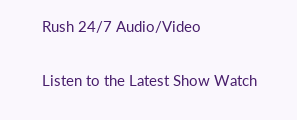Rush 24/7 Audio/Video

Listen to the Latest Show Watch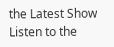the Latest Show
Listen to the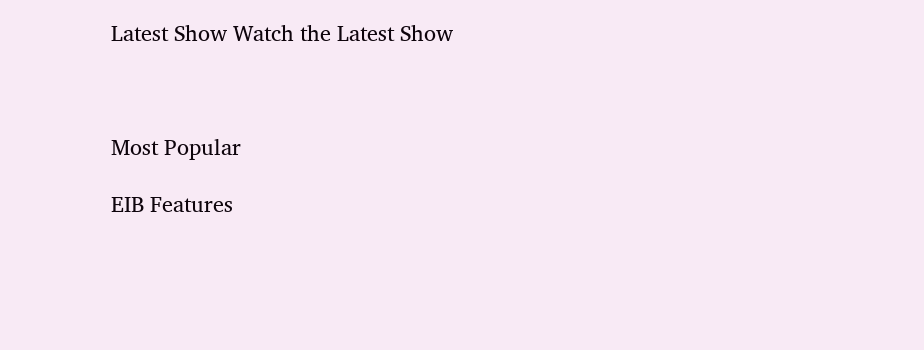Latest Show Watch the Latest Show



Most Popular

EIB Features